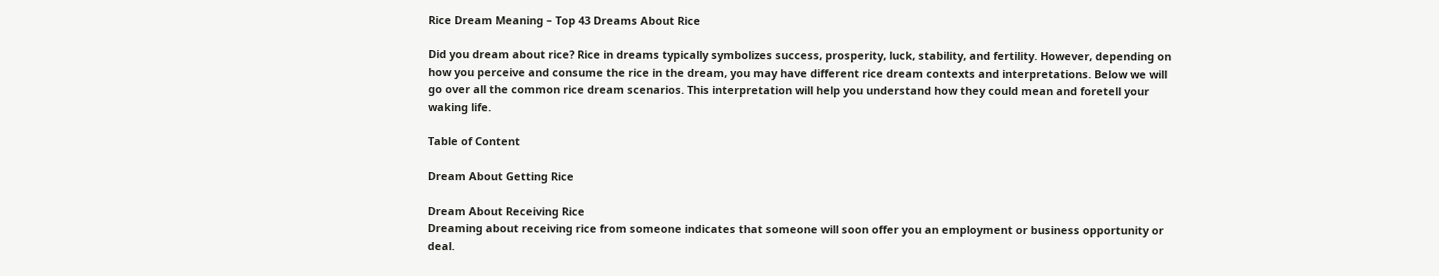Rice Dream Meaning – Top 43 Dreams About Rice

Did you dream about rice? Rice in dreams typically symbolizes success, prosperity, luck, stability, and fertility. However, depending on how you perceive and consume the rice in the dream, you may have different rice dream contexts and interpretations. Below we will go over all the common rice dream scenarios. This interpretation will help you understand how they could mean and foretell your waking life.

Table of Content

Dream About Getting Rice

Dream About Receiving Rice
Dreaming about receiving rice from someone indicates that someone will soon offer you an employment or business opportunity or deal.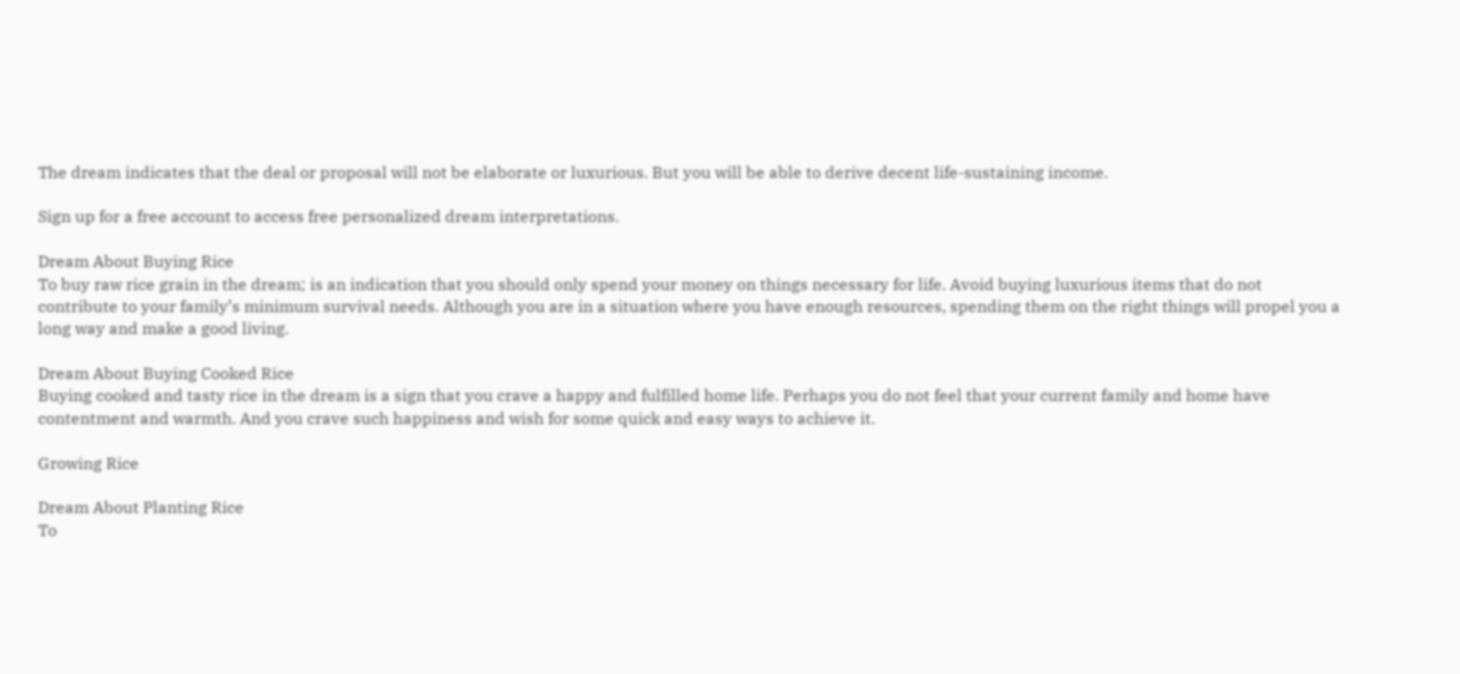The dream indicates that the deal or proposal will not be elaborate or luxurious. But you will be able to derive decent life-sustaining income.

Sign up for a free account to access free personalized dream interpretations.

Dream About Buying Rice
To buy raw rice grain in the dream; is an indication that you should only spend your money on things necessary for life. Avoid buying luxurious items that do not contribute to your family’s minimum survival needs. Although you are in a situation where you have enough resources, spending them on the right things will propel you a long way and make a good living.

Dream About Buying Cooked Rice
Buying cooked and tasty rice in the dream is a sign that you crave a happy and fulfilled home life. Perhaps you do not feel that your current family and home have contentment and warmth. And you crave such happiness and wish for some quick and easy ways to achieve it.

Growing Rice

Dream About Planting Rice
To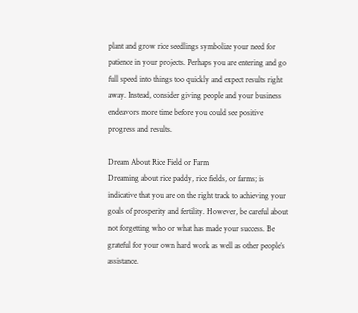plant and grow rice seedlings symbolize your need for patience in your projects. Perhaps you are entering and go full speed into things too quickly and expect results right away. Instead, consider giving people and your business endeavors more time before you could see positive progress and results.

Dream About Rice Field or Farm
Dreaming about rice paddy, rice fields, or farms; is indicative that you are on the right track to achieving your goals of prosperity and fertility. However, be careful about not forgetting who or what has made your success. Be grateful for your own hard work as well as other people’s assistance.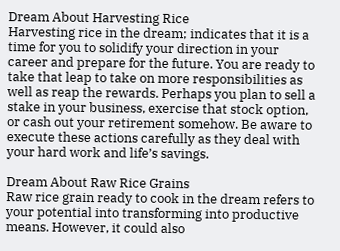Dream About Harvesting Rice
Harvesting rice in the dream; indicates that it is a time for you to solidify your direction in your career and prepare for the future. You are ready to take that leap to take on more responsibilities as well as reap the rewards. Perhaps you plan to sell a stake in your business, exercise that stock option, or cash out your retirement somehow. Be aware to execute these actions carefully as they deal with your hard work and life’s savings.

Dream About Raw Rice Grains
Raw rice grain ready to cook in the dream refers to your potential into transforming into productive means. However, it could also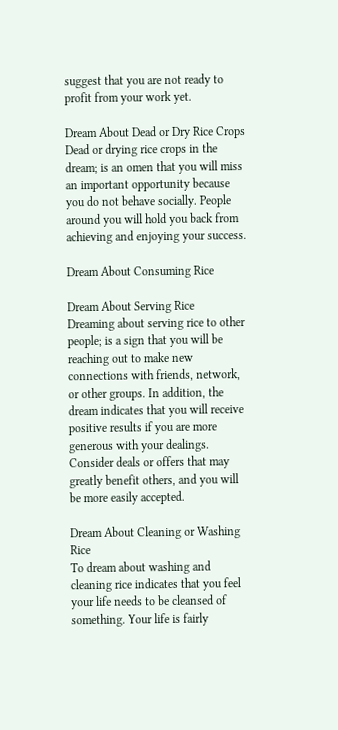suggest that you are not ready to profit from your work yet.

Dream About Dead or Dry Rice Crops
Dead or drying rice crops in the dream; is an omen that you will miss an important opportunity because you do not behave socially. People around you will hold you back from achieving and enjoying your success.

Dream About Consuming Rice

Dream About Serving Rice
Dreaming about serving rice to other people; is a sign that you will be reaching out to make new connections with friends, network, or other groups. In addition, the dream indicates that you will receive positive results if you are more generous with your dealings. Consider deals or offers that may greatly benefit others, and you will be more easily accepted.

Dream About Cleaning or Washing Rice
To dream about washing and cleaning rice indicates that you feel your life needs to be cleansed of something. Your life is fairly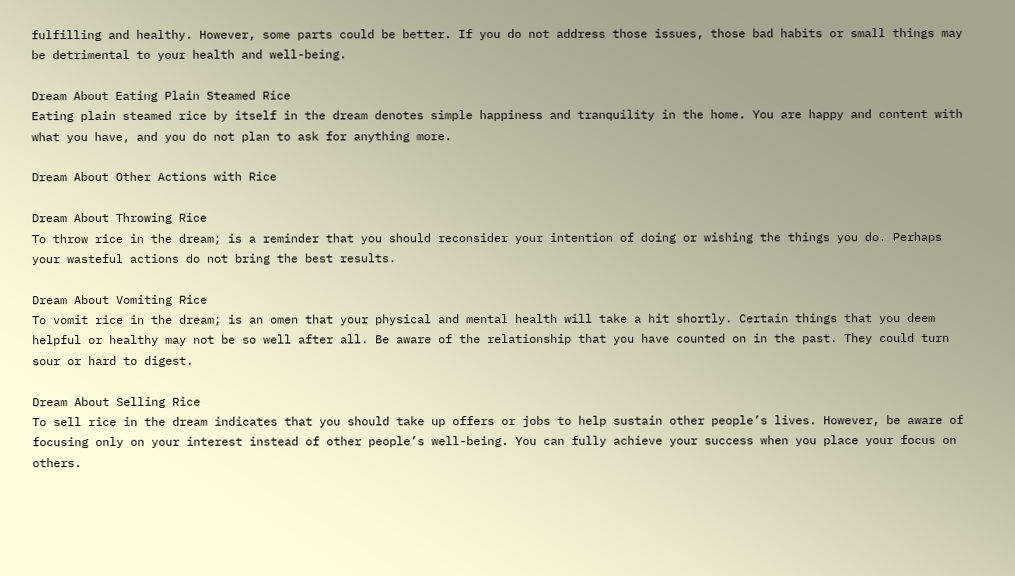fulfilling and healthy. However, some parts could be better. If you do not address those issues, those bad habits or small things may be detrimental to your health and well-being.

Dream About Eating Plain Steamed Rice
Eating plain steamed rice by itself in the dream denotes simple happiness and tranquility in the home. You are happy and content with what you have, and you do not plan to ask for anything more.

Dream About Other Actions with Rice

Dream About Throwing Rice
To throw rice in the dream; is a reminder that you should reconsider your intention of doing or wishing the things you do. Perhaps your wasteful actions do not bring the best results.

Dream About Vomiting Rice
To vomit rice in the dream; is an omen that your physical and mental health will take a hit shortly. Certain things that you deem helpful or healthy may not be so well after all. Be aware of the relationship that you have counted on in the past. They could turn sour or hard to digest.

Dream About Selling Rice
To sell rice in the dream indicates that you should take up offers or jobs to help sustain other people’s lives. However, be aware of focusing only on your interest instead of other people’s well-being. You can fully achieve your success when you place your focus on others.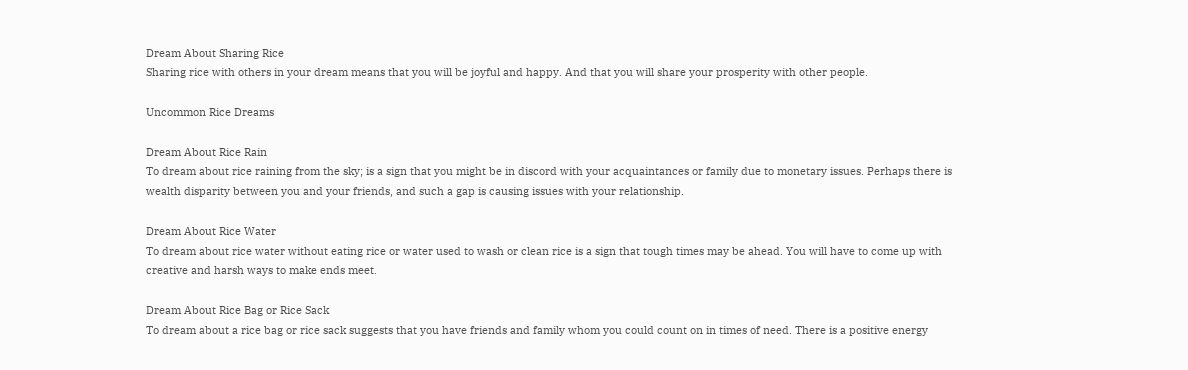Dream About Sharing Rice
Sharing rice with others in your dream means that you will be joyful and happy. And that you will share your prosperity with other people.

Uncommon Rice Dreams

Dream About Rice Rain
To dream about rice raining from the sky; is a sign that you might be in discord with your acquaintances or family due to monetary issues. Perhaps there is wealth disparity between you and your friends, and such a gap is causing issues with your relationship.

Dream About Rice Water
To dream about rice water without eating rice or water used to wash or clean rice is a sign that tough times may be ahead. You will have to come up with creative and harsh ways to make ends meet.

Dream About Rice Bag or Rice Sack
To dream about a rice bag or rice sack suggests that you have friends and family whom you could count on in times of need. There is a positive energy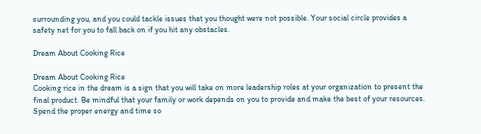surrounding you, and you could tackle issues that you thought were not possible. Your social circle provides a safety net for you to fall back on if you hit any obstacles.

Dream About Cooking Rice

Dream About Cooking Rice
Cooking rice in the dream is a sign that you will take on more leadership roles at your organization to present the final product. Be mindful that your family or work depends on you to provide and make the best of your resources. Spend the proper energy and time so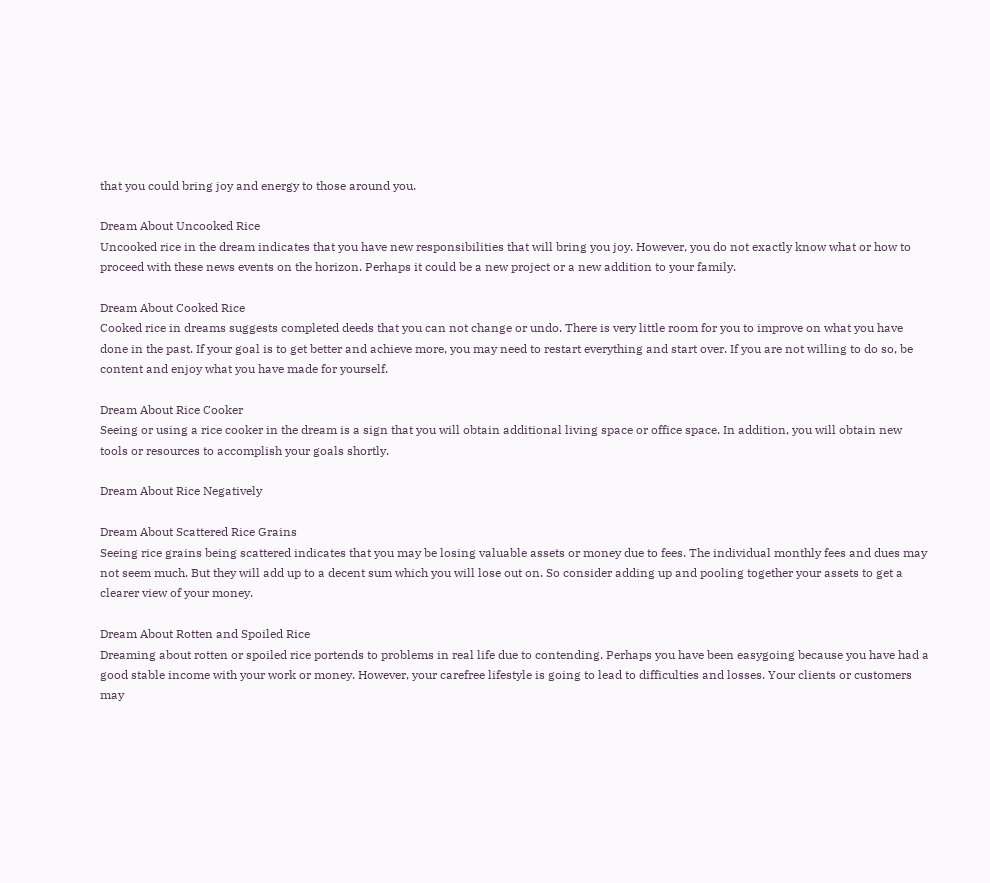that you could bring joy and energy to those around you.

Dream About Uncooked Rice
Uncooked rice in the dream indicates that you have new responsibilities that will bring you joy. However, you do not exactly know what or how to proceed with these news events on the horizon. Perhaps it could be a new project or a new addition to your family.

Dream About Cooked Rice
Cooked rice in dreams suggests completed deeds that you can not change or undo. There is very little room for you to improve on what you have done in the past. If your goal is to get better and achieve more, you may need to restart everything and start over. If you are not willing to do so, be content and enjoy what you have made for yourself.

Dream About Rice Cooker
Seeing or using a rice cooker in the dream is a sign that you will obtain additional living space or office space. In addition, you will obtain new tools or resources to accomplish your goals shortly.

Dream About Rice Negatively

Dream About Scattered Rice Grains
Seeing rice grains being scattered indicates that you may be losing valuable assets or money due to fees. The individual monthly fees and dues may not seem much. But they will add up to a decent sum which you will lose out on. So consider adding up and pooling together your assets to get a clearer view of your money.

Dream About Rotten and Spoiled Rice
Dreaming about rotten or spoiled rice portends to problems in real life due to contending. Perhaps you have been easygoing because you have had a good stable income with your work or money. However, your carefree lifestyle is going to lead to difficulties and losses. Your clients or customers may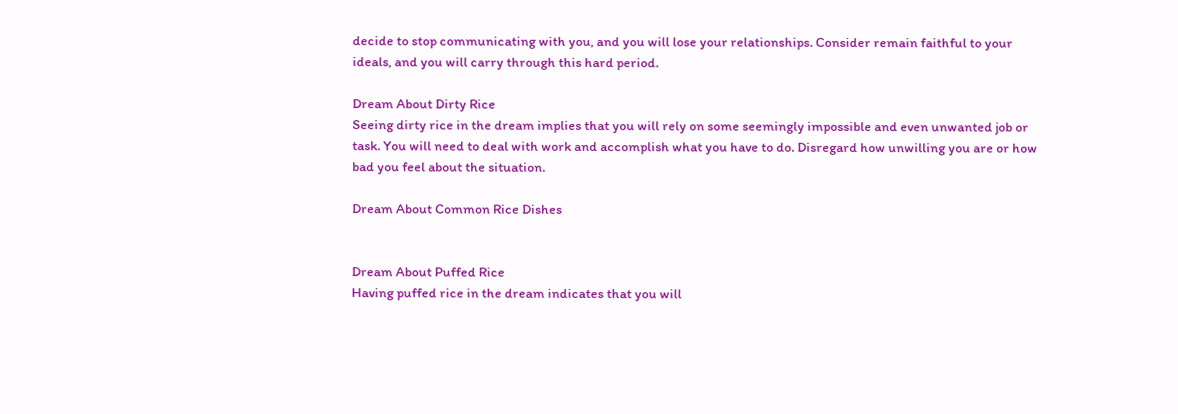decide to stop communicating with you, and you will lose your relationships. Consider remain faithful to your ideals, and you will carry through this hard period.

Dream About Dirty Rice
Seeing dirty rice in the dream implies that you will rely on some seemingly impossible and even unwanted job or task. You will need to deal with work and accomplish what you have to do. Disregard how unwilling you are or how bad you feel about the situation.

Dream About Common Rice Dishes


Dream About Puffed Rice
Having puffed rice in the dream indicates that you will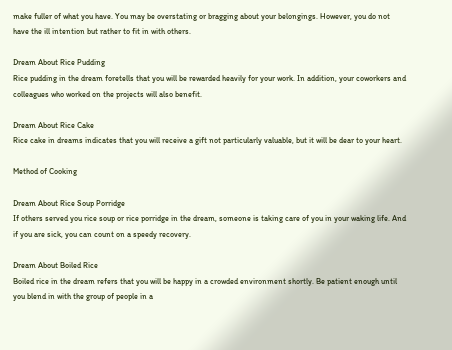make fuller of what you have. You may be overstating or bragging about your belongings. However, you do not have the ill intention but rather to fit in with others.

Dream About Rice Pudding
Rice pudding in the dream foretells that you will be rewarded heavily for your work. In addition, your coworkers and colleagues who worked on the projects will also benefit.

Dream About Rice Cake
Rice cake in dreams indicates that you will receive a gift not particularly valuable, but it will be dear to your heart.

Method of Cooking

Dream About Rice Soup Porridge
If others served you rice soup or rice porridge in the dream, someone is taking care of you in your waking life. And if you are sick, you can count on a speedy recovery.

Dream About Boiled Rice
Boiled rice in the dream refers that you will be happy in a crowded environment shortly. Be patient enough until you blend in with the group of people in a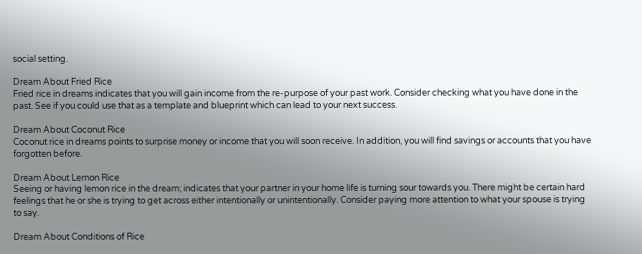social setting.

Dream About Fried Rice
Fried rice in dreams indicates that you will gain income from the re-purpose of your past work. Consider checking what you have done in the past. See if you could use that as a template and blueprint which can lead to your next success.

Dream About Coconut Rice
Coconut rice in dreams points to surprise money or income that you will soon receive. In addition, you will find savings or accounts that you have forgotten before.

Dream About Lemon Rice
Seeing or having lemon rice in the dream; indicates that your partner in your home life is turning sour towards you. There might be certain hard feelings that he or she is trying to get across either intentionally or unintentionally. Consider paying more attention to what your spouse is trying to say.

Dream About Conditions of Rice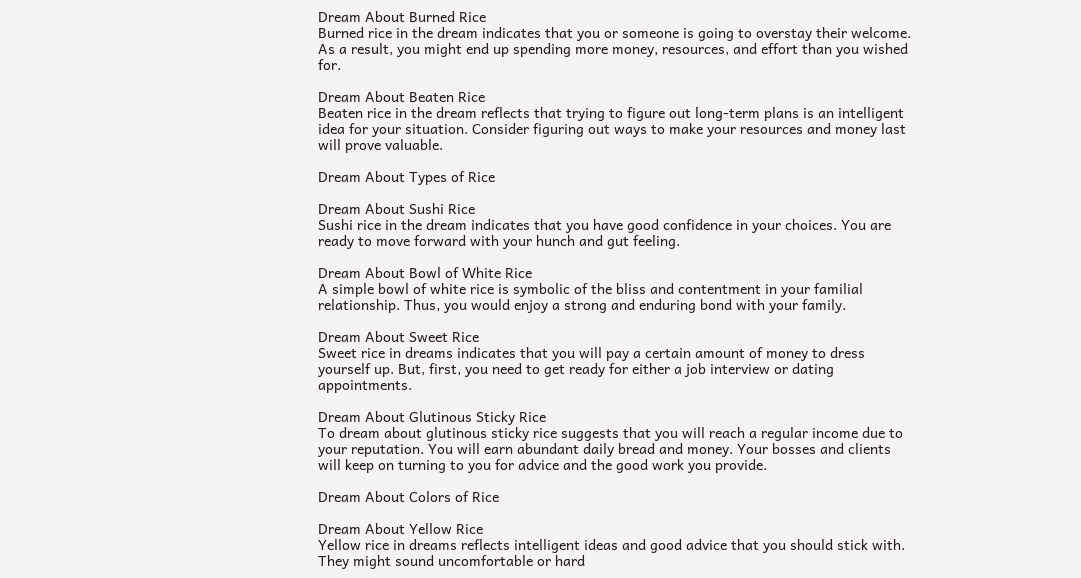Dream About Burned Rice
Burned rice in the dream indicates that you or someone is going to overstay their welcome. As a result, you might end up spending more money, resources, and effort than you wished for.

Dream About Beaten Rice
Beaten rice in the dream reflects that trying to figure out long-term plans is an intelligent idea for your situation. Consider figuring out ways to make your resources and money last will prove valuable.

Dream About Types of Rice

Dream About Sushi Rice
Sushi rice in the dream indicates that you have good confidence in your choices. You are ready to move forward with your hunch and gut feeling.

Dream About Bowl of White Rice
A simple bowl of white rice is symbolic of the bliss and contentment in your familial relationship. Thus, you would enjoy a strong and enduring bond with your family.

Dream About Sweet Rice
Sweet rice in dreams indicates that you will pay a certain amount of money to dress yourself up. But, first, you need to get ready for either a job interview or dating appointments.

Dream About Glutinous Sticky Rice
To dream about glutinous sticky rice suggests that you will reach a regular income due to your reputation. You will earn abundant daily bread and money. Your bosses and clients will keep on turning to you for advice and the good work you provide.

Dream About Colors of Rice

Dream About Yellow Rice
Yellow rice in dreams reflects intelligent ideas and good advice that you should stick with. They might sound uncomfortable or hard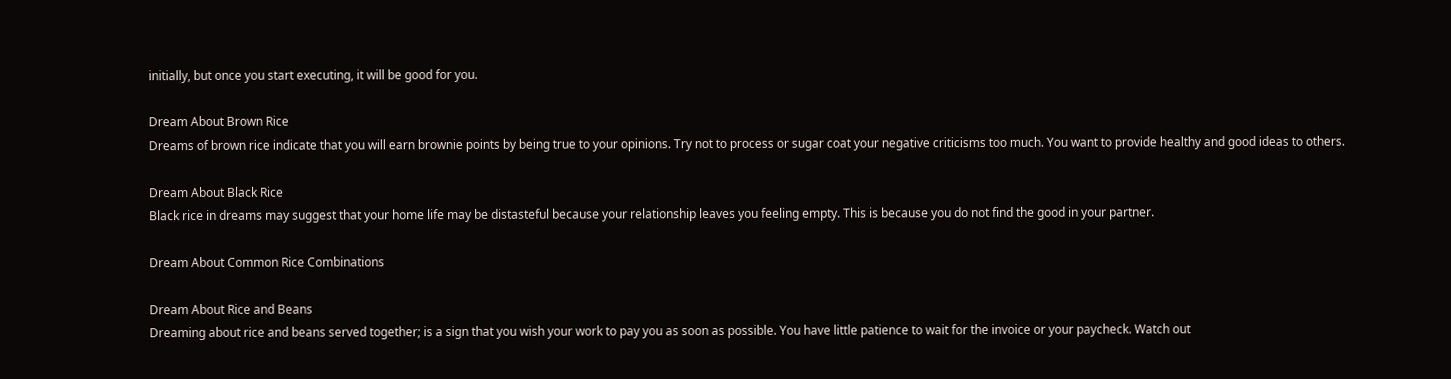initially, but once you start executing, it will be good for you.

Dream About Brown Rice
Dreams of brown rice indicate that you will earn brownie points by being true to your opinions. Try not to process or sugar coat your negative criticisms too much. You want to provide healthy and good ideas to others.

Dream About Black Rice
Black rice in dreams may suggest that your home life may be distasteful because your relationship leaves you feeling empty. This is because you do not find the good in your partner.

Dream About Common Rice Combinations

Dream About Rice and Beans
Dreaming about rice and beans served together; is a sign that you wish your work to pay you as soon as possible. You have little patience to wait for the invoice or your paycheck. Watch out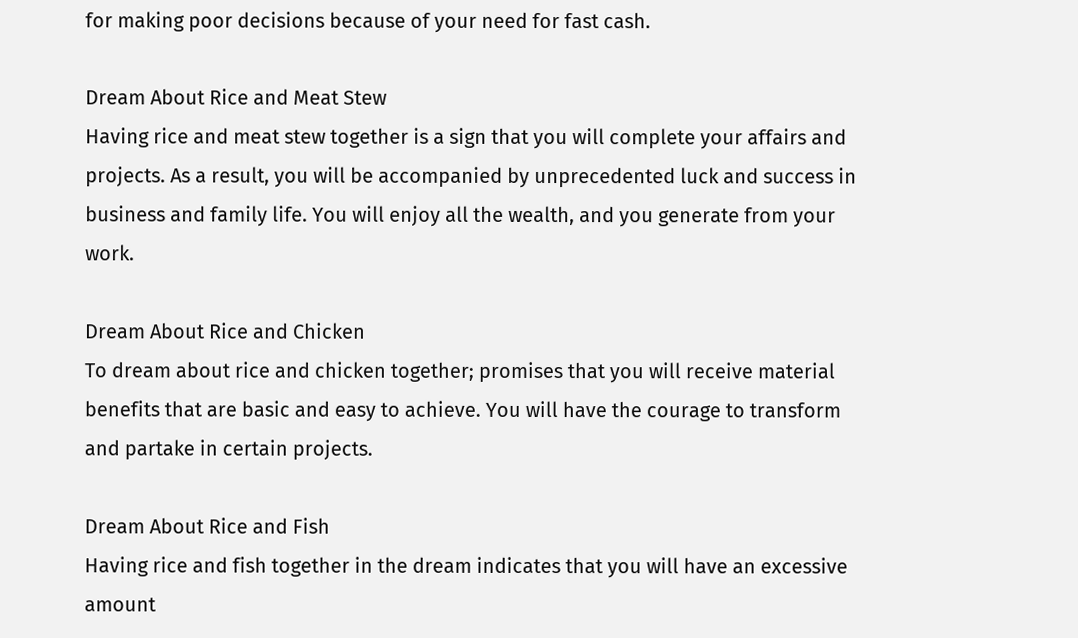for making poor decisions because of your need for fast cash.

Dream About Rice and Meat Stew
Having rice and meat stew together is a sign that you will complete your affairs and projects. As a result, you will be accompanied by unprecedented luck and success in business and family life. You will enjoy all the wealth, and you generate from your work.

Dream About Rice and Chicken
To dream about rice and chicken together; promises that you will receive material benefits that are basic and easy to achieve. You will have the courage to transform and partake in certain projects.

Dream About Rice and Fish
Having rice and fish together in the dream indicates that you will have an excessive amount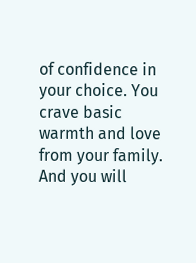of confidence in your choice. You crave basic warmth and love from your family. And you will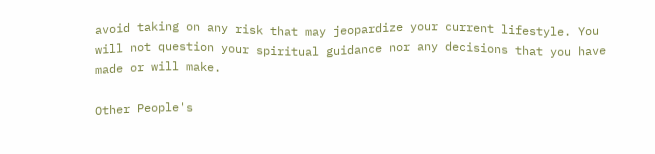avoid taking on any risk that may jeopardize your current lifestyle. You will not question your spiritual guidance nor any decisions that you have made or will make.

Other People's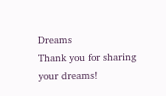Dreams
Thank you for sharing your dreams!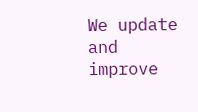We update and improve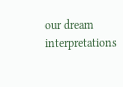our dream interpretations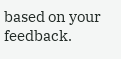based on your feedback.